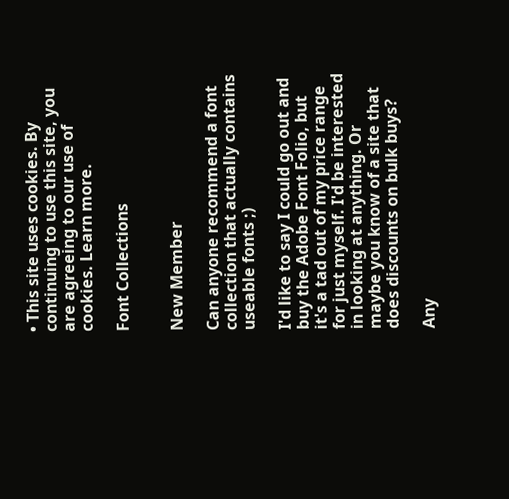• This site uses cookies. By continuing to use this site, you are agreeing to our use of cookies. Learn more.

Font Collections


New Member

Can anyone recommend a font collection that actually contains useable fonts ;)

I'd like to say I could go out and buy the Adobe Font Folio, but it's a tad out of my price range for just myself. I'd be interested in looking at anything. Or maybe you know of a site that does discounts on bulk buys?

Any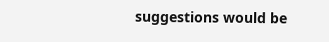suggestions would be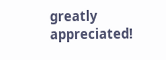greatly appreciated!